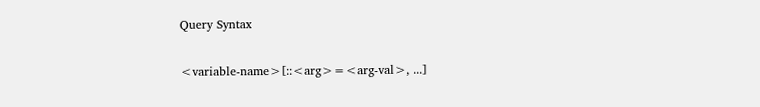Query Syntax

<variable-name>[::<arg>=<arg-val>, ...]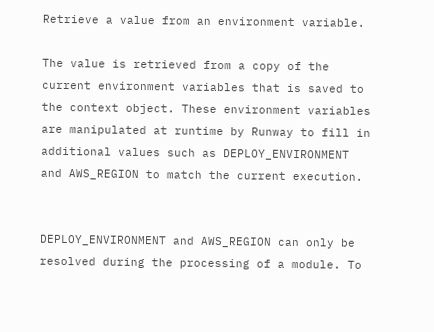Retrieve a value from an environment variable.

The value is retrieved from a copy of the current environment variables that is saved to the context object. These environment variables are manipulated at runtime by Runway to fill in additional values such as DEPLOY_ENVIRONMENT and AWS_REGION to match the current execution.


DEPLOY_ENVIRONMENT and AWS_REGION can only be resolved during the processing of a module. To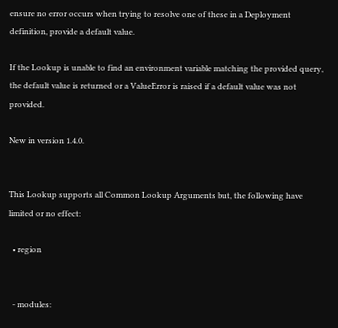ensure no error occurs when trying to resolve one of these in a Deployment definition, provide a default value.

If the Lookup is unable to find an environment variable matching the provided query, the default value is returned or a ValueError is raised if a default value was not provided.

New in version 1.4.0.


This Lookup supports all Common Lookup Arguments but, the following have limited or no effect:

  • region


  - modules: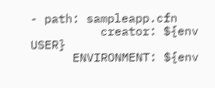- path: sampleapp.cfn
          creator: ${env USER}
      ENVIRONMENT: ${env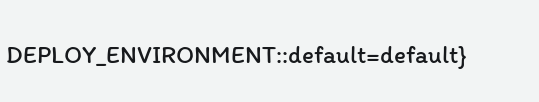DEPLOY_ENVIRONMENT::default=default}